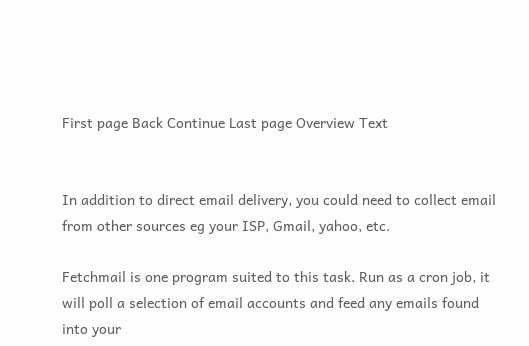First page Back Continue Last page Overview Text


In addition to direct email delivery, you could need to collect email from other sources eg your ISP, Gmail, yahoo, etc.

Fetchmail is one program suited to this task. Run as a cron job, it will poll a selection of email accounts and feed any emails found into your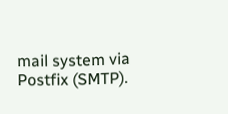mail system via Postfix (SMTP).